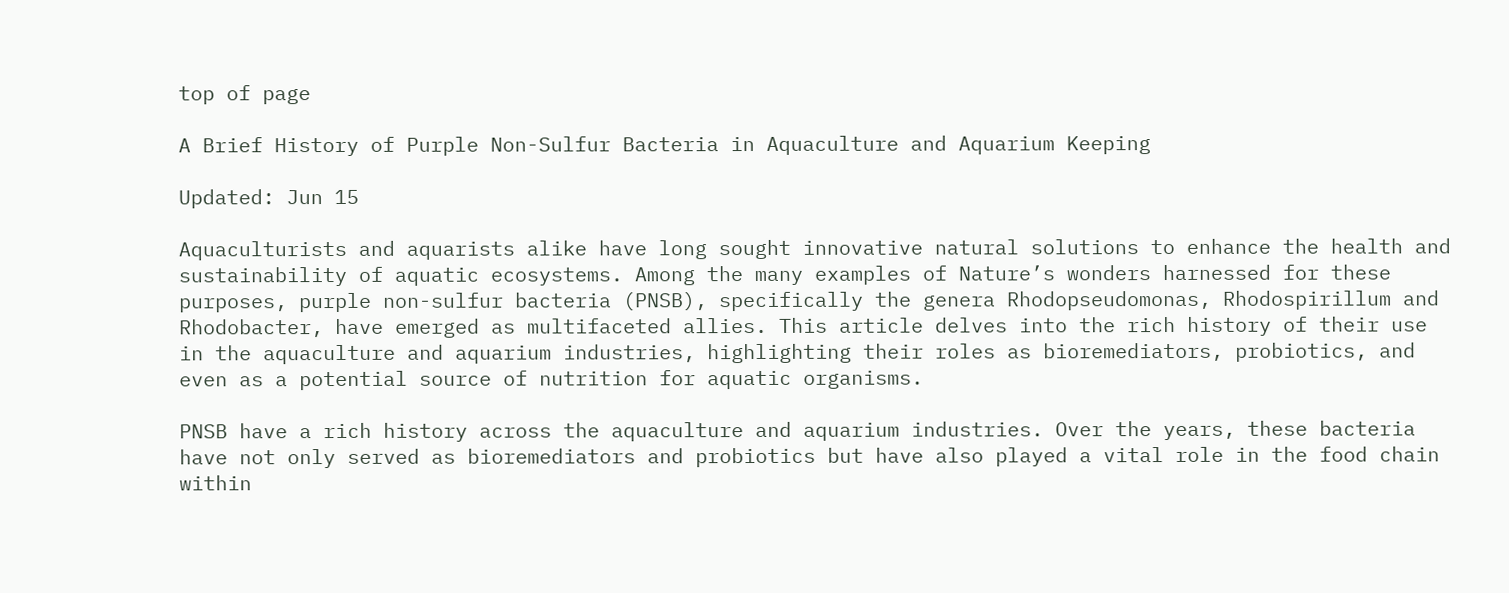top of page

A Brief History of Purple Non-Sulfur Bacteria in Aquaculture and Aquarium Keeping

Updated: Jun 15

Aquaculturists and aquarists alike have long sought innovative natural solutions to enhance the health and sustainability of aquatic ecosystems. Among the many examples of Nature’s wonders harnessed for these purposes, purple non-sulfur bacteria (PNSB), specifically the genera Rhodopseudomonas, Rhodospirillum and Rhodobacter, have emerged as multifaceted allies. This article delves into the rich history of their use in the aquaculture and aquarium industries, highlighting their roles as bioremediators, probiotics, and even as a potential source of nutrition for aquatic organisms.

PNSB have a rich history across the aquaculture and aquarium industries. Over the years, these bacteria have not only served as bioremediators and probiotics but have also played a vital role in the food chain within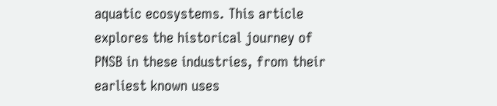aquatic ecosystems. This article explores the historical journey of PNSB in these industries, from their earliest known uses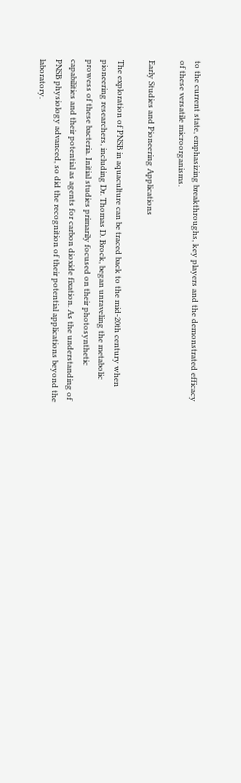to the current state, emphasizing breakthroughs, key players and the demonstrated efficacy of these versatile microorganisms.

Early Studies and Pioneering Applications

The exploration of PNSB in aquaculture can be traced back to the mid-20th century when pioneering researchers, including Dr. Thomas D. Brock, began unraveling the metabolic prowess of these bacteria. Initial studies primarily focused on their photosynthetic capabilities and their potential as agents for carbon dioxide fixation. As the understanding of PNSB physiology advanced, so did the recognition of their potential applications beyond the laboratory.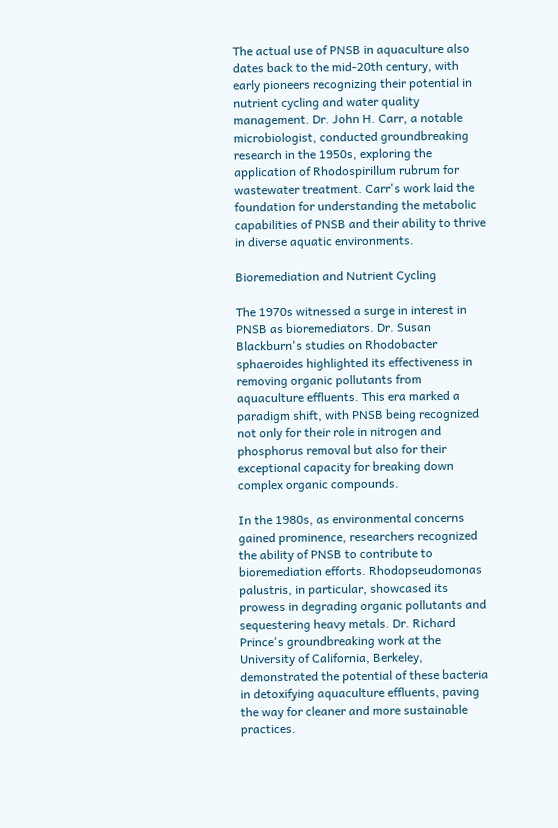The actual use of PNSB in aquaculture also dates back to the mid-20th century, with early pioneers recognizing their potential in nutrient cycling and water quality management. Dr. John H. Carr, a notable microbiologist, conducted groundbreaking research in the 1950s, exploring the application of Rhodospirillum rubrum for wastewater treatment. Carr's work laid the foundation for understanding the metabolic capabilities of PNSB and their ability to thrive in diverse aquatic environments.

Bioremediation and Nutrient Cycling

The 1970s witnessed a surge in interest in PNSB as bioremediators. Dr. Susan Blackburn's studies on Rhodobacter sphaeroides highlighted its effectiveness in removing organic pollutants from aquaculture effluents. This era marked a paradigm shift, with PNSB being recognized not only for their role in nitrogen and phosphorus removal but also for their exceptional capacity for breaking down complex organic compounds.

In the 1980s, as environmental concerns gained prominence, researchers recognized the ability of PNSB to contribute to bioremediation efforts. Rhodopseudomonas palustris, in particular, showcased its prowess in degrading organic pollutants and sequestering heavy metals. Dr. Richard Prince's groundbreaking work at the University of California, Berkeley, demonstrated the potential of these bacteria in detoxifying aquaculture effluents, paving the way for cleaner and more sustainable practices.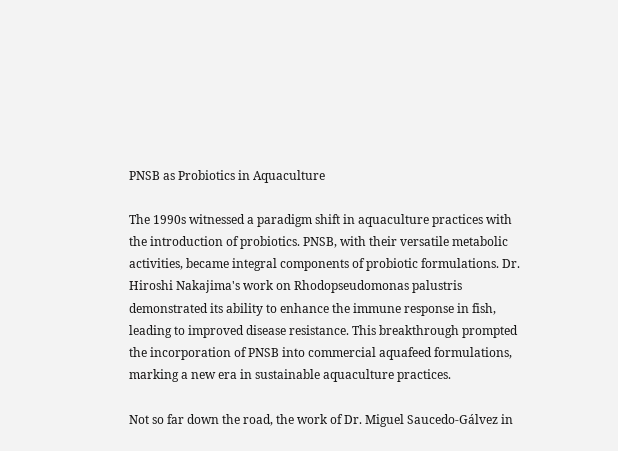PNSB as Probiotics in Aquaculture

The 1990s witnessed a paradigm shift in aquaculture practices with the introduction of probiotics. PNSB, with their versatile metabolic activities, became integral components of probiotic formulations. Dr. Hiroshi Nakajima's work on Rhodopseudomonas palustris demonstrated its ability to enhance the immune response in fish, leading to improved disease resistance. This breakthrough prompted the incorporation of PNSB into commercial aquafeed formulations, marking a new era in sustainable aquaculture practices.

Not so far down the road, the work of Dr. Miguel Saucedo-Gálvez in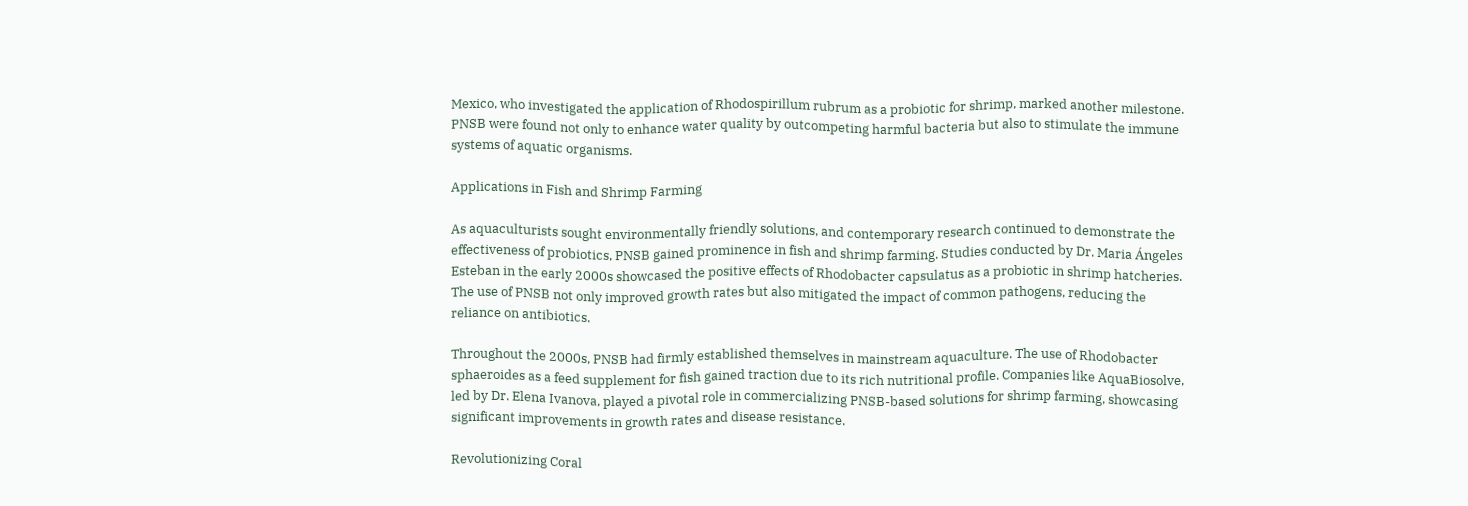Mexico, who investigated the application of Rhodospirillum rubrum as a probiotic for shrimp, marked another milestone. PNSB were found not only to enhance water quality by outcompeting harmful bacteria but also to stimulate the immune systems of aquatic organisms.

Applications in Fish and Shrimp Farming

As aquaculturists sought environmentally friendly solutions, and contemporary research continued to demonstrate the effectiveness of probiotics, PNSB gained prominence in fish and shrimp farming. Studies conducted by Dr. Maria Ángeles Esteban in the early 2000s showcased the positive effects of Rhodobacter capsulatus as a probiotic in shrimp hatcheries. The use of PNSB not only improved growth rates but also mitigated the impact of common pathogens, reducing the reliance on antibiotics.

Throughout the 2000s, PNSB had firmly established themselves in mainstream aquaculture. The use of Rhodobacter sphaeroides as a feed supplement for fish gained traction due to its rich nutritional profile. Companies like AquaBiosolve, led by Dr. Elena Ivanova, played a pivotal role in commercializing PNSB-based solutions for shrimp farming, showcasing significant improvements in growth rates and disease resistance.

Revolutionizing Coral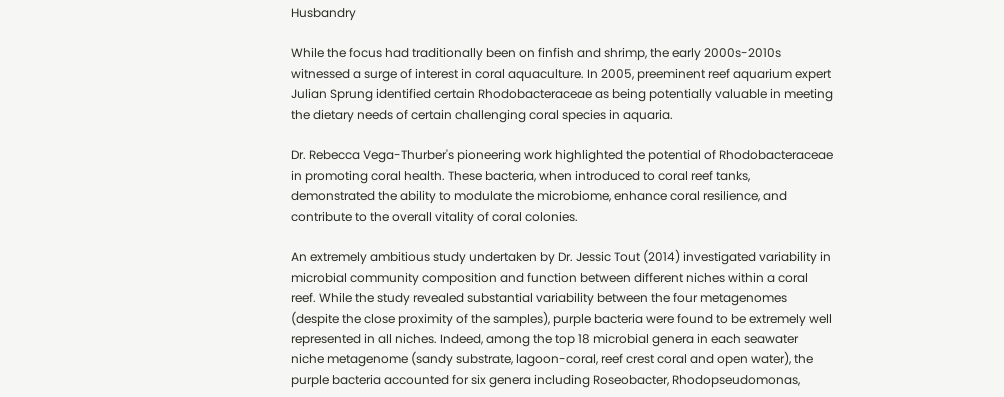Husbandry

While the focus had traditionally been on finfish and shrimp, the early 2000s-2010s witnessed a surge of interest in coral aquaculture. In 2005, preeminent reef aquarium expert Julian Sprung identified certain Rhodobacteraceae as being potentially valuable in meeting the dietary needs of certain challenging coral species in aquaria.

Dr. Rebecca Vega-Thurber's pioneering work highlighted the potential of Rhodobacteraceae in promoting coral health. These bacteria, when introduced to coral reef tanks, demonstrated the ability to modulate the microbiome, enhance coral resilience, and contribute to the overall vitality of coral colonies.

An extremely ambitious study undertaken by Dr. Jessic Tout (2014) investigated variability in microbial community composition and function between different niches within a coral reef. While the study revealed substantial variability between the four metagenomes (despite the close proximity of the samples), purple bacteria were found to be extremely well represented in all niches. Indeed, among the top 18 microbial genera in each seawater niche metagenome (sandy substrate, lagoon-coral, reef crest coral and open water), the purple bacteria accounted for six genera including Roseobacter, Rhodopseudomonas,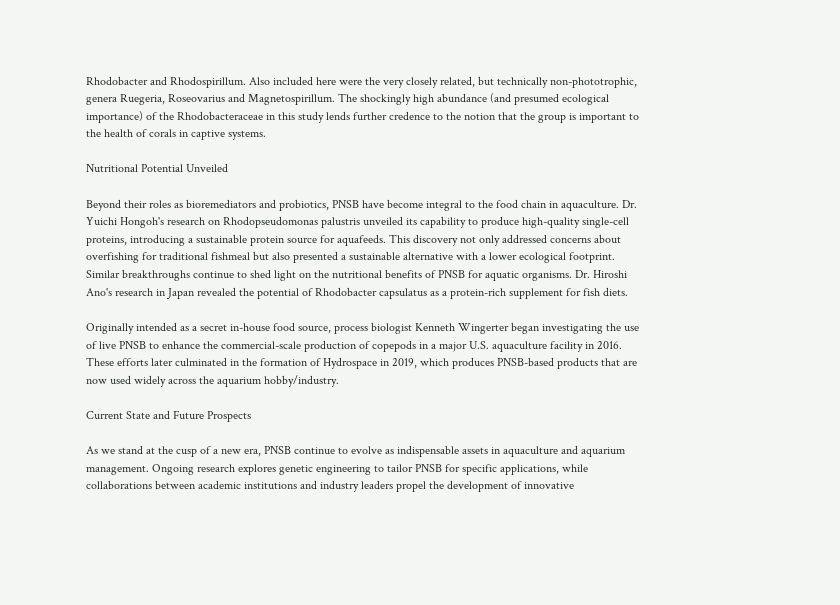Rhodobacter and Rhodospirillum. Also included here were the very closely related, but technically non-phototrophic, genera Ruegeria, Roseovarius and Magnetospirillum. The shockingly high abundance (and presumed ecological importance) of the Rhodobacteraceae in this study lends further credence to the notion that the group is important to the health of corals in captive systems.

Nutritional Potential Unveiled

Beyond their roles as bioremediators and probiotics, PNSB have become integral to the food chain in aquaculture. Dr. Yuichi Hongoh's research on Rhodopseudomonas palustris unveiled its capability to produce high-quality single-cell proteins, introducing a sustainable protein source for aquafeeds. This discovery not only addressed concerns about overfishing for traditional fishmeal but also presented a sustainable alternative with a lower ecological footprint. Similar breakthroughs continue to shed light on the nutritional benefits of PNSB for aquatic organisms. Dr. Hiroshi Ano's research in Japan revealed the potential of Rhodobacter capsulatus as a protein-rich supplement for fish diets.

Originally intended as a secret in-house food source, process biologist Kenneth Wingerter began investigating the use of live PNSB to enhance the commercial-scale production of copepods in a major U.S. aquaculture facility in 2016. These efforts later culminated in the formation of Hydrospace in 2019, which produces PNSB-based products that are now used widely across the aquarium hobby/industry.

Current State and Future Prospects

As we stand at the cusp of a new era, PNSB continue to evolve as indispensable assets in aquaculture and aquarium management. Ongoing research explores genetic engineering to tailor PNSB for specific applications, while collaborations between academic institutions and industry leaders propel the development of innovative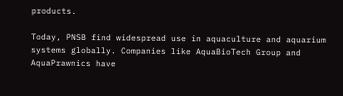products.

Today, PNSB find widespread use in aquaculture and aquarium systems globally. Companies like AquaBioTech Group and AquaPrawnics have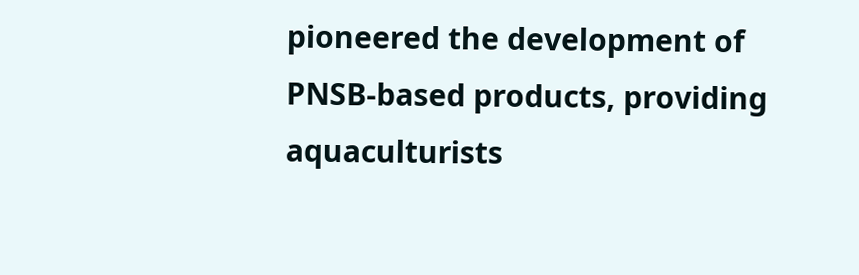pioneered the development of PNSB-based products, providing aquaculturists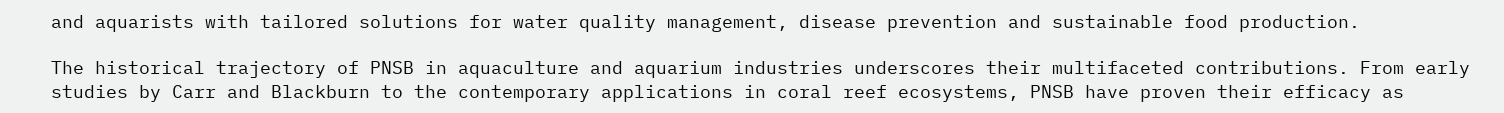and aquarists with tailored solutions for water quality management, disease prevention and sustainable food production.

The historical trajectory of PNSB in aquaculture and aquarium industries underscores their multifaceted contributions. From early studies by Carr and Blackburn to the contemporary applications in coral reef ecosystems, PNSB have proven their efficacy as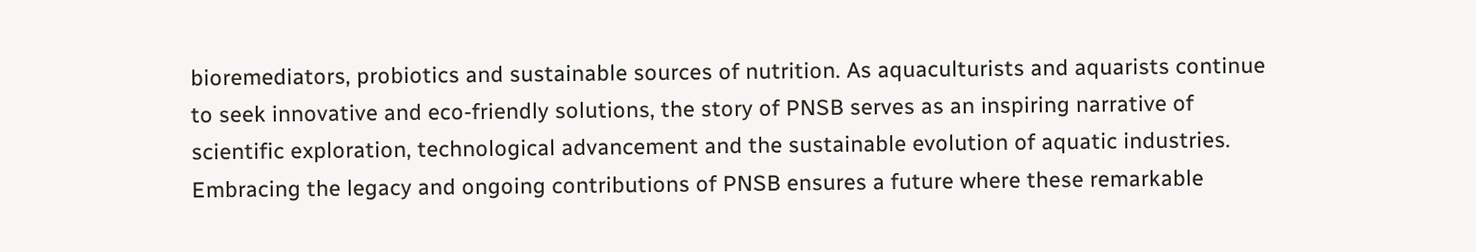bioremediators, probiotics and sustainable sources of nutrition. As aquaculturists and aquarists continue to seek innovative and eco-friendly solutions, the story of PNSB serves as an inspiring narrative of scientific exploration, technological advancement and the sustainable evolution of aquatic industries. Embracing the legacy and ongoing contributions of PNSB ensures a future where these remarkable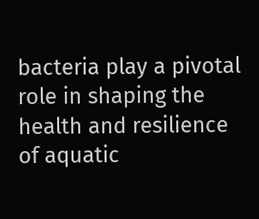bacteria play a pivotal role in shaping the health and resilience of aquatic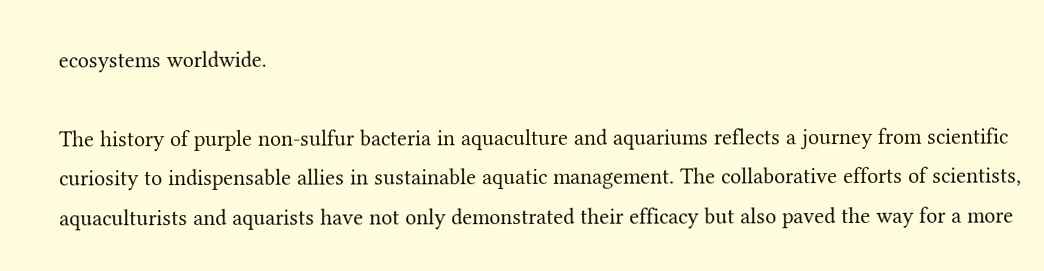ecosystems worldwide.

The history of purple non-sulfur bacteria in aquaculture and aquariums reflects a journey from scientific curiosity to indispensable allies in sustainable aquatic management. The collaborative efforts of scientists, aquaculturists and aquarists have not only demonstrated their efficacy but also paved the way for a more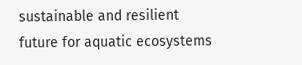sustainable and resilient future for aquatic ecosystems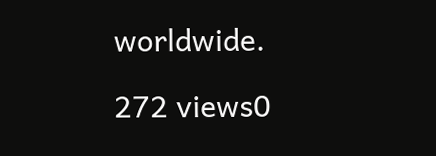worldwide.

272 views0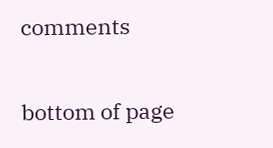comments


bottom of page